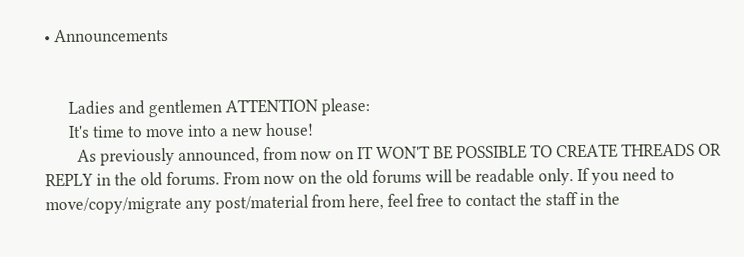• Announcements


      Ladies and gentlemen ATTENTION please:
      It's time to move into a new house!
        As previously announced, from now on IT WON'T BE POSSIBLE TO CREATE THREADS OR REPLY in the old forums. From now on the old forums will be readable only. If you need to move/copy/migrate any post/material from here, feel free to contact the staff in the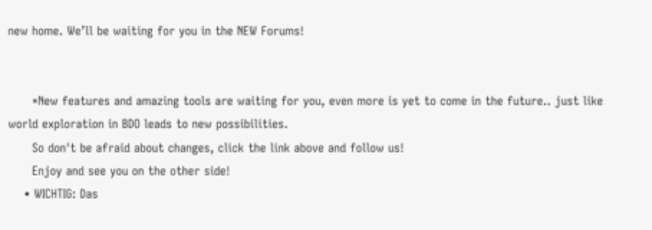new home. We’ll be waiting for you in the NEW Forums!


      *New features and amazing tools are waiting for you, even more is yet to come in the future.. just like world exploration in BDO leads to new possibilities.
      So don't be afraid about changes, click the link above and follow us!
      Enjoy and see you on the other side!
    • WICHTIG: Das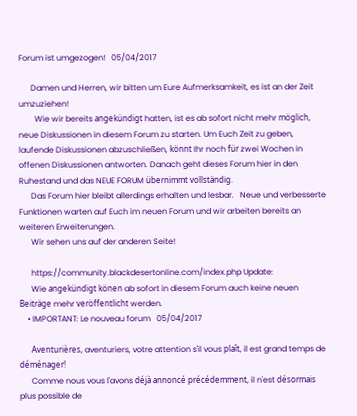Forum ist umgezogen!   05/04/2017

      Damen und Herren, wir bitten um Eure Aufmerksamkeit, es ist an der Zeit umzuziehen!
        Wie wir bereits angekündigt hatten, ist es ab sofort nicht mehr möglich, neue Diskussionen in diesem Forum zu starten. Um Euch Zeit zu geben, laufende Diskussionen abzuschließen, könnt Ihr noch für zwei Wochen in offenen Diskussionen antworten. Danach geht dieses Forum hier in den Ruhestand und das NEUE FORUM übernimmt vollständig.
      Das Forum hier bleibt allerdings erhalten und lesbar.   Neue und verbesserte Funktionen warten auf Euch im neuen Forum und wir arbeiten bereits an weiteren Erweiterungen.
      Wir sehen uns auf der anderen Seite!

      https://community.blackdesertonline.com/index.php Update:
      Wie angekündigt könen ab sofort in diesem Forum auch keine neuen Beiträge mehr veröffentlicht werden.
    • IMPORTANT: Le nouveau forum   05/04/2017

      Aventurières, aventuriers, votre attention s'il vous plaît, il est grand temps de déménager!
      Comme nous vous l'avons déjà annoncé précédemment, il n'est désormais plus possible de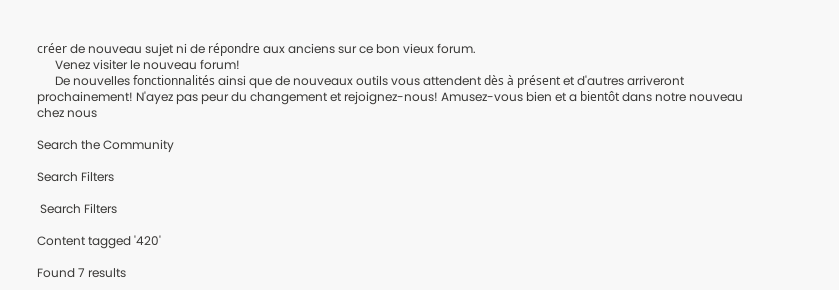créer de nouveau sujet ni de répondre aux anciens sur ce bon vieux forum.
      Venez visiter le nouveau forum!
      De nouvelles fonctionnalités ainsi que de nouveaux outils vous attendent dès à présent et d'autres arriveront prochainement! N'ayez pas peur du changement et rejoignez-nous! Amusez-vous bien et a bientôt dans notre nouveau chez nous

Search the Community

Search Filters

 Search Filters

Content tagged '420'

Found 7 results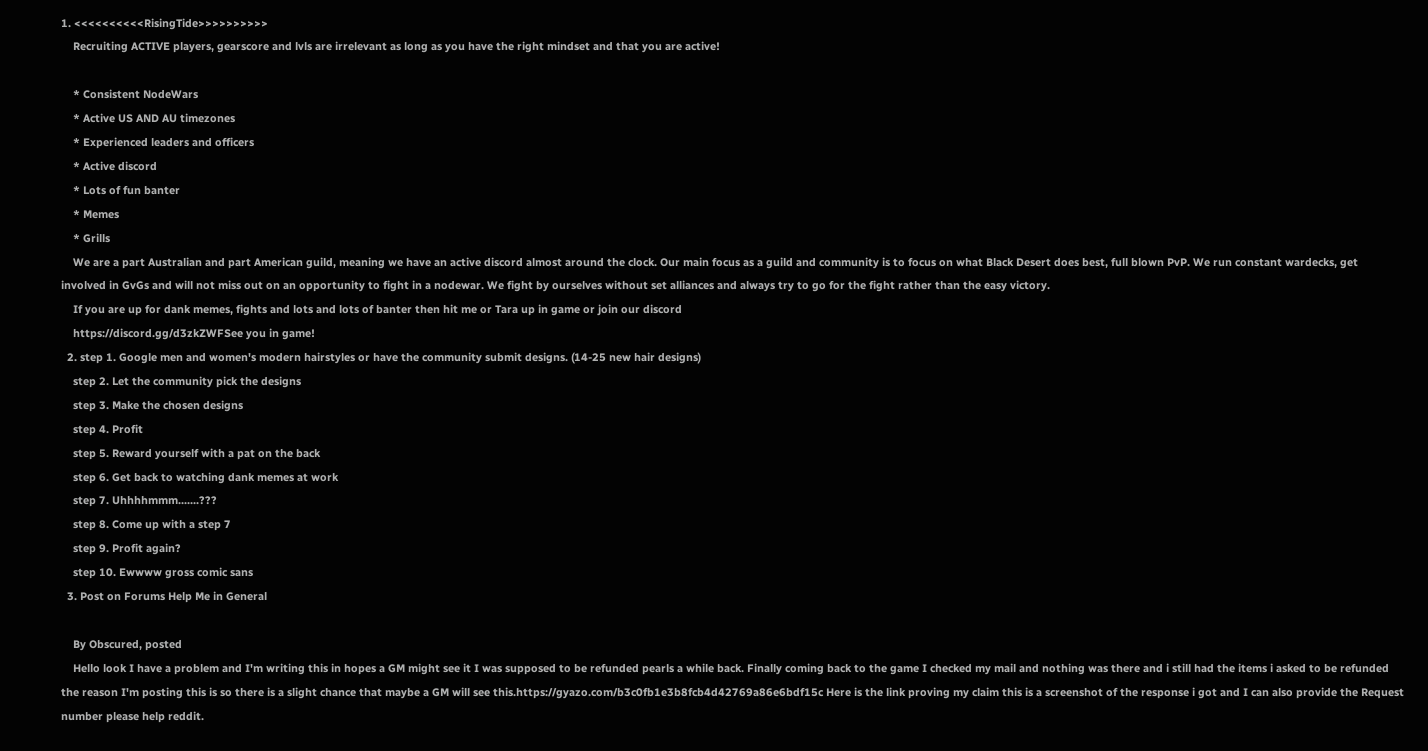1. <<<<<<<<<<RisingTide>>>>>>>>>>
    Recruiting ACTIVE players, gearscore and lvls are irrelevant as long as you have the right mindset and that you are active!

    * Consistent NodeWars
    * Active US AND AU timezones
    * Experienced leaders and officers
    * Active discord
    * Lots of fun banter
    * Memes
    * Grills
    We are a part Australian and part American guild, meaning we have an active discord almost around the clock. Our main focus as a guild and community is to focus on what Black Desert does best, full blown PvP. We run constant wardecks, get involved in GvGs and will not miss out on an opportunity to fight in a nodewar. We fight by ourselves without set alliances and always try to go for the fight rather than the easy victory.
    If you are up for dank memes, fights and lots and lots of banter then hit me or Tara up in game or join our discord
    https://discord.gg/d3zkZWFSee you in game!
  2. step 1. Google men and women's modern hairstyles or have the community submit designs. (14-25 new hair designs)
    step 2. Let the community pick the designs
    step 3. Make the chosen designs
    step 4. Profit
    step 5. Reward yourself with a pat on the back
    step 6. Get back to watching dank memes at work
    step 7. Uhhhhmmm.......???
    step 8. Come up with a step 7
    step 9. Profit again?
    step 10. Ewwww gross comic sans
  3. Post on Forums Help Me in General

    By Obscured, posted
    Hello look I have a problem and I'm writing this in hopes a GM might see it I was supposed to be refunded pearls a while back. Finally coming back to the game I checked my mail and nothing was there and i still had the items i asked to be refunded the reason I'm posting this is so there is a slight chance that maybe a GM will see this.https://gyazo.com/b3c0fb1e3b8fcb4d42769a86e6bdf15c Here is the link proving my claim this is a screenshot of the response i got and I can also provide the Request number please help reddit.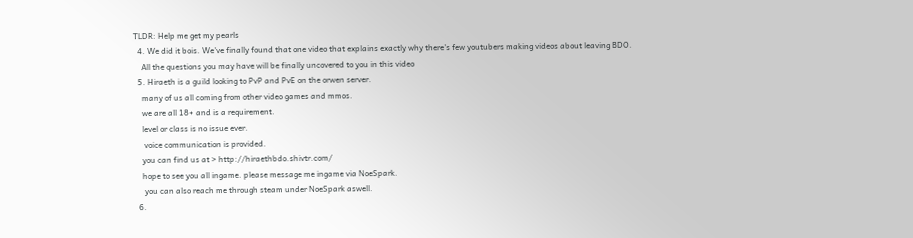TLDR: Help me get my pearls
  4. We did it bois. We've finally found that one video that explains exactly why there's few youtubers making videos about leaving BDO.
    All the questions you may have will be finally uncovered to you in this video
  5. Hiraeth is a guild looking to PvP and PvE on the orwen server.
    many of us all coming from other video games and mmos.
    we are all 18+ and is a requirement.
    level or class is no issue ever.
     voice communication is provided.
    you can find us at > http://hiraethbdo.shivtr.com/
    hope to see you all ingame. please message me ingame via NoeSpark.
     you can also reach me through steam under NoeSpark aswell.
  6.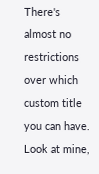There's almost no restrictions over which custom title you can have. Look at mine,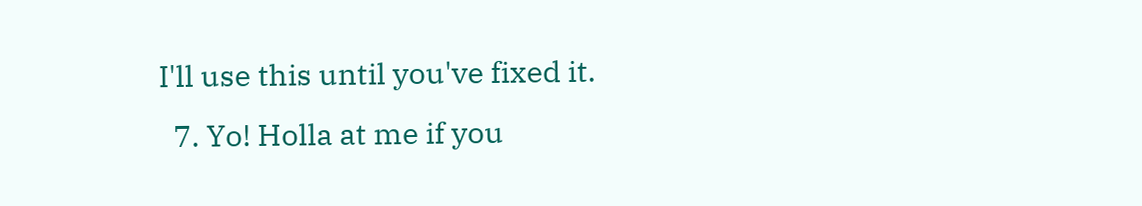I'll use this until you've fixed it.
  7. Yo! Holla at me if you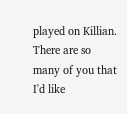played on Killian. There are so many of you that I'd like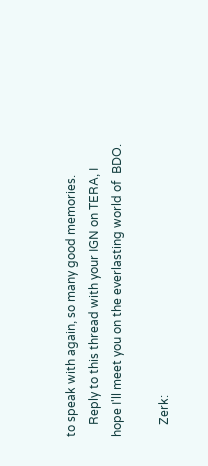to speak with again, so many good memories.
    Reply to this thread with your IGN on TERA, I hope I'll meet you on the everlasting world of  BDO.

    Zerk: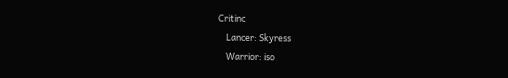Critinc
    Lancer: Skyress
    Warrior: iso